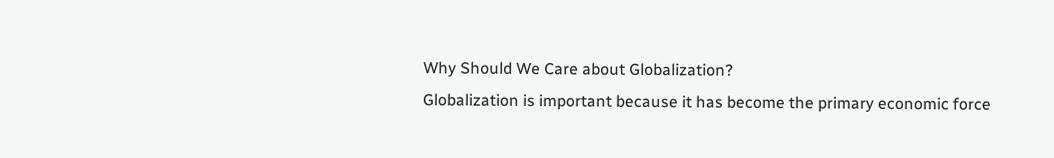Why Should We Care about Globalization?
Globalization is important because it has become the primary economic force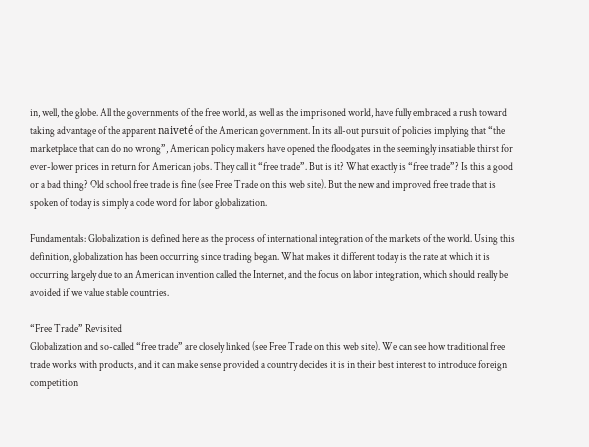in, well, the globe. All the governments of the free world, as well as the imprisoned world, have fully embraced a rush toward taking advantage of the apparent naiveté of the American government. In its all-out pursuit of policies implying that “the marketplace that can do no wrong”, American policy makers have opened the floodgates in the seemingly insatiable thirst for ever-lower prices in return for American jobs. They call it “free trade”. But is it? What exactly is “free trade”? Is this a good or a bad thing? Old school free trade is fine (see Free Trade on this web site). But the new and improved free trade that is spoken of today is simply a code word for labor globalization.

Fundamentals: Globalization is defined here as the process of international integration of the markets of the world. Using this definition, globalization has been occurring since trading began. What makes it different today is the rate at which it is occurring largely due to an American invention called the Internet, and the focus on labor integration, which should really be avoided if we value stable countries.

“Free Trade” Revisited
Globalization and so-called “free trade” are closely linked (see Free Trade on this web site). We can see how traditional free trade works with products, and it can make sense provided a country decides it is in their best interest to introduce foreign competition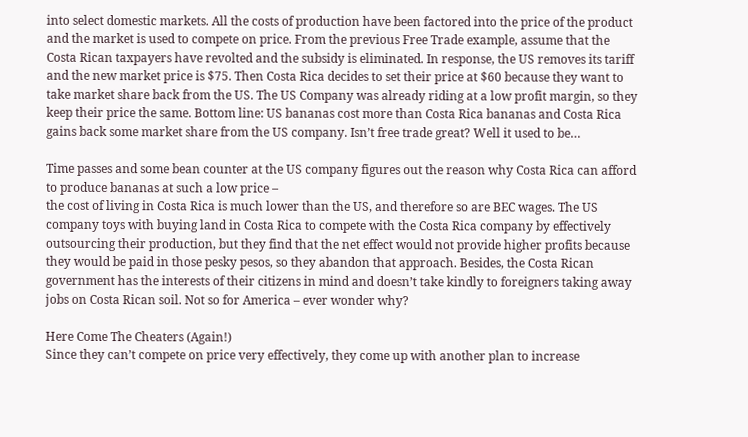into select domestic markets. All the costs of production have been factored into the price of the product and the market is used to compete on price. From the previous Free Trade example, assume that the Costa Rican taxpayers have revolted and the subsidy is eliminated. In response, the US removes its tariff and the new market price is $75. Then Costa Rica decides to set their price at $60 because they want to take market share back from the US. The US Company was already riding at a low profit margin, so they keep their price the same. Bottom line: US bananas cost more than Costa Rica bananas and Costa Rica gains back some market share from the US company. Isn’t free trade great? Well it used to be…

Time passes and some bean counter at the US company figures out the reason why Costa Rica can afford to produce bananas at such a low price –
the cost of living in Costa Rica is much lower than the US, and therefore so are BEC wages. The US company toys with buying land in Costa Rica to compete with the Costa Rica company by effectively outsourcing their production, but they find that the net effect would not provide higher profits because they would be paid in those pesky pesos, so they abandon that approach. Besides, the Costa Rican government has the interests of their citizens in mind and doesn’t take kindly to foreigners taking away jobs on Costa Rican soil. Not so for America – ever wonder why?

Here Come The Cheaters (Again!)
Since they can’t compete on price very effectively, they come up with another plan to increase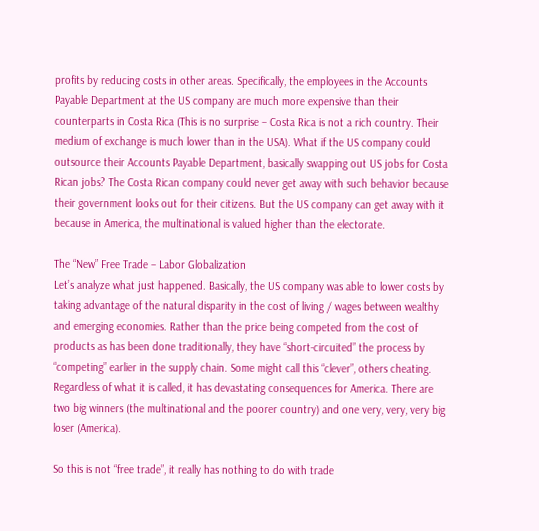profits by reducing costs in other areas. Specifically, the employees in the Accounts Payable Department at the US company are much more expensive than their counterparts in Costa Rica (This is no surprise – Costa Rica is not a rich country. Their medium of exchange is much lower than in the USA). What if the US company could outsource their Accounts Payable Department, basically swapping out US jobs for Costa Rican jobs? The Costa Rican company could never get away with such behavior because their government looks out for their citizens. But the US company can get away with it because in America, the multinational is valued higher than the electorate.

The “New” Free Trade – Labor Globalization
Let’s analyze what just happened. Basically, the US company was able to lower costs by taking advantage of the natural disparity in the cost of living / wages between wealthy and emerging economies. Rather than the price being competed from the cost of products as has been done traditionally, they have “short-circuited” the process by “competing” earlier in the supply chain. Some might call this “clever”, others cheating. Regardless of what it is called, it has devastating consequences for America. There are two big winners (the multinational and the poorer country) and one very, very, very big loser (America).

So this is not “free trade”, it really has nothing to do with trade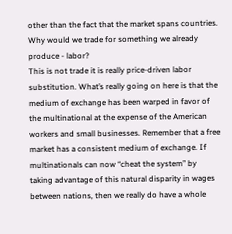other than the fact that the market spans countries. Why would we trade for something we already produce - labor?
This is not trade it is really price-driven labor substitution. What’s really going on here is that the medium of exchange has been warped in favor of the multinational at the expense of the American workers and small businesses. Remember that a free market has a consistent medium of exchange. If multinationals can now “cheat the system” by taking advantage of this natural disparity in wages between nations, then we really do have a whole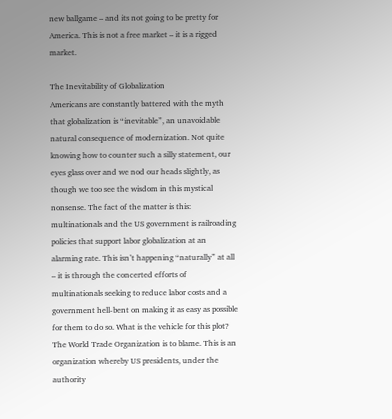new ballgame – and its not going to be pretty for America. This is not a free market – it is a rigged market.

The Inevitability of Globalization
Americans are constantly battered with the myth that globalization is “inevitable”, an unavoidable natural consequence of modernization. Not quite knowing how to counter such a silly statement, our eyes glass over and we nod our heads slightly, as though we too see the wisdom in this mystical nonsense. The fact of the matter is this: multinationals and the US government is railroading policies that support labor globalization at an alarming rate. This isn’t happening “naturally” at all – it is through the concerted efforts of multinationals seeking to reduce labor costs and a government hell-bent on making it as easy as possible for them to do so. What is the vehicle for this plot? The World Trade Organization is to blame. This is an organization whereby US presidents, under the authority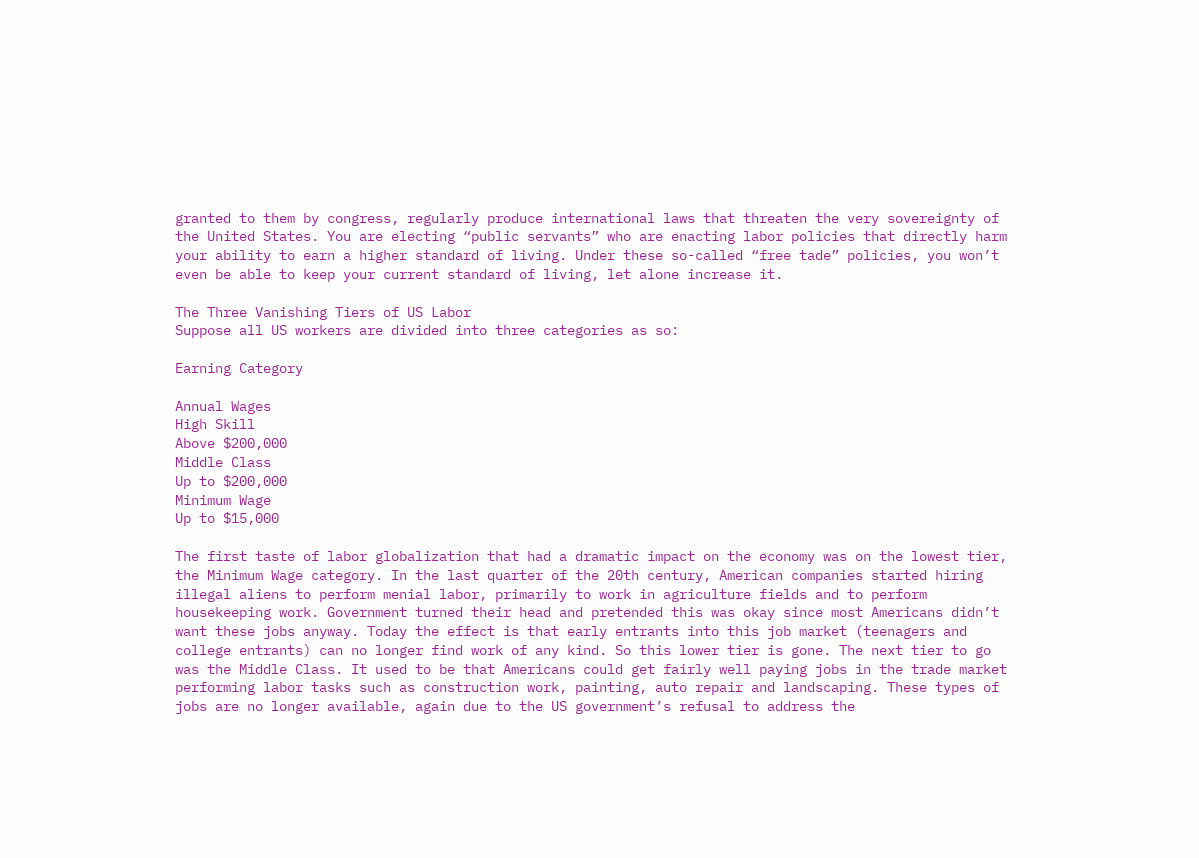granted to them by congress, regularly produce international laws that threaten the very sovereignty of the United States. You are electing “public servants” who are enacting labor policies that directly harm your ability to earn a higher standard of living. Under these so-called “free tade” policies, you won’t even be able to keep your current standard of living, let alone increase it.

The Three Vanishing Tiers of US Labor
Suppose all US workers are divided into three categories as so:

Earning Category

Annual Wages
High Skill
Above $200,000
Middle Class
Up to $200,000
Minimum Wage
Up to $15,000

The first taste of labor globalization that had a dramatic impact on the economy was on the lowest tier, the Minimum Wage category. In the last quarter of the 20th century, American companies started hiring illegal aliens to perform menial labor, primarily to work in agriculture fields and to perform housekeeping work. Government turned their head and pretended this was okay since most Americans didn’t want these jobs anyway. Today the effect is that early entrants into this job market (teenagers and college entrants) can no longer find work of any kind. So this lower tier is gone. The next tier to go was the Middle Class. It used to be that Americans could get fairly well paying jobs in the trade market performing labor tasks such as construction work, painting, auto repair and landscaping. These types of jobs are no longer available, again due to the US government’s refusal to address the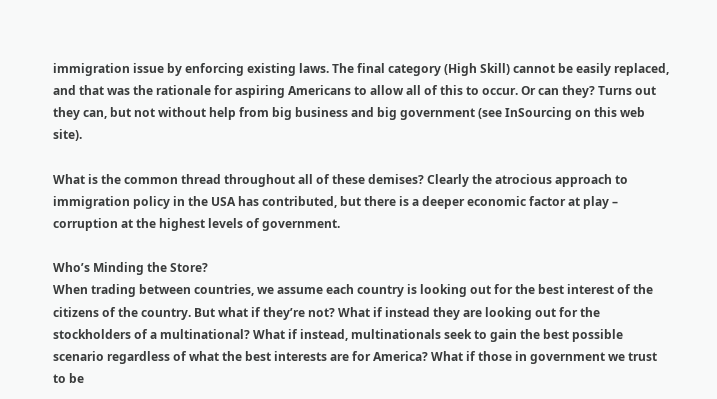immigration issue by enforcing existing laws. The final category (High Skill) cannot be easily replaced, and that was the rationale for aspiring Americans to allow all of this to occur. Or can they? Turns out they can, but not without help from big business and big government (see InSourcing on this web site).

What is the common thread throughout all of these demises? Clearly the atrocious approach to immigration policy in the USA has contributed, but there is a deeper economic factor at play –
corruption at the highest levels of government.

Who’s Minding the Store?
When trading between countries, we assume each country is looking out for the best interest of the citizens of the country. But what if they’re not? What if instead they are looking out for the stockholders of a multinational? What if instead, multinationals seek to gain the best possible scenario regardless of what the best interests are for America? What if those in government we trust to be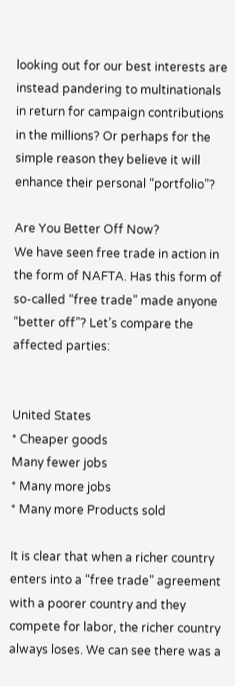looking out for our best interests are instead pandering to multinationals in return for campaign contributions in the millions? Or perhaps for the simple reason they believe it will enhance their personal “portfolio”?

Are You Better Off Now?
We have seen free trade in action in the form of NAFTA. Has this form of so-called “free trade” made anyone “better off”? Let’s compare the affected parties:


United States
* Cheaper goods
Many fewer jobs
* Many more jobs
* Many more Products sold

It is clear that when a richer country enters into a “free trade” agreement with a poorer country and they compete for labor, the richer country always loses. We can see there was a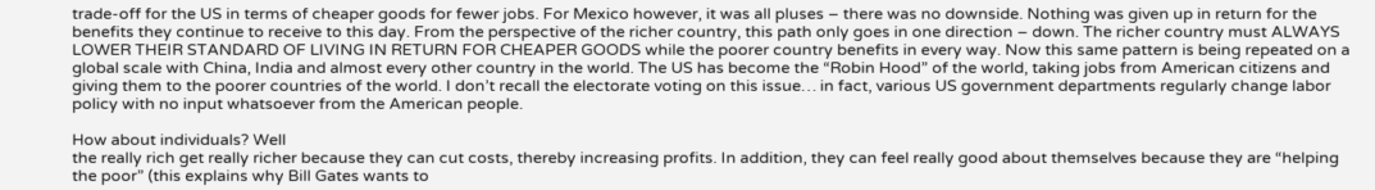trade-off for the US in terms of cheaper goods for fewer jobs. For Mexico however, it was all pluses – there was no downside. Nothing was given up in return for the benefits they continue to receive to this day. From the perspective of the richer country, this path only goes in one direction – down. The richer country must ALWAYS LOWER THEIR STANDARD OF LIVING IN RETURN FOR CHEAPER GOODS while the poorer country benefits in every way. Now this same pattern is being repeated on a global scale with China, India and almost every other country in the world. The US has become the “Robin Hood” of the world, taking jobs from American citizens and giving them to the poorer countries of the world. I don’t recall the electorate voting on this issue… in fact, various US government departments regularly change labor policy with no input whatsoever from the American people.

How about individuals? Well
the really rich get really richer because they can cut costs, thereby increasing profits. In addition, they can feel really good about themselves because they are “helping the poor” (this explains why Bill Gates wants to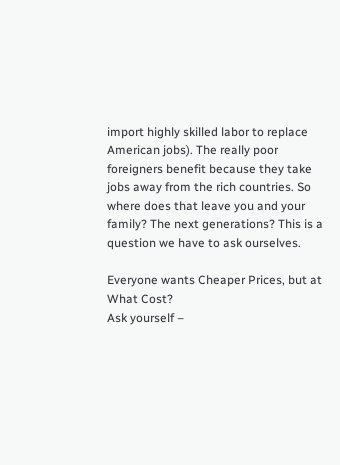import highly skilled labor to replace American jobs). The really poor foreigners benefit because they take jobs away from the rich countries. So where does that leave you and your family? The next generations? This is a question we have to ask ourselves.

Everyone wants Cheaper Prices, but at What Cost?
Ask yourself –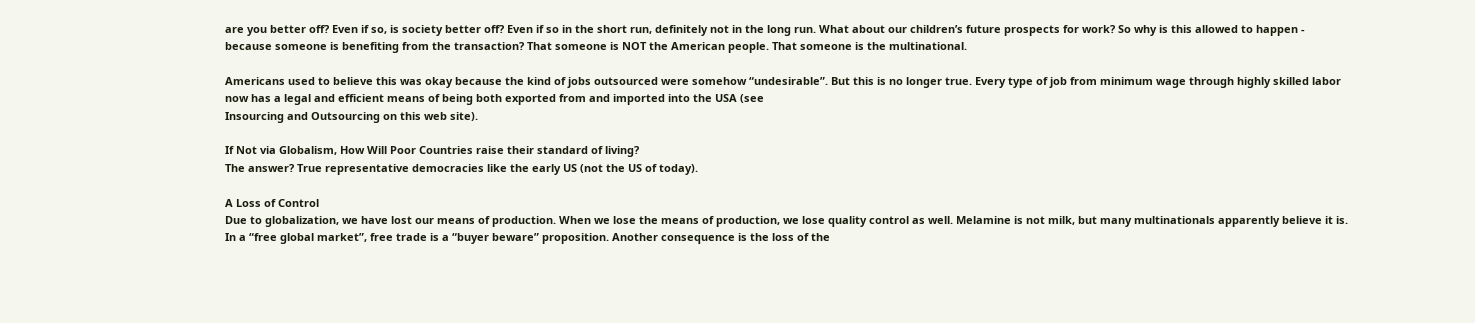are you better off? Even if so, is society better off? Even if so in the short run, definitely not in the long run. What about our children’s future prospects for work? So why is this allowed to happen - because someone is benefiting from the transaction? That someone is NOT the American people. That someone is the multinational.

Americans used to believe this was okay because the kind of jobs outsourced were somehow “undesirable”. But this is no longer true. Every type of job from minimum wage through highly skilled labor now has a legal and efficient means of being both exported from and imported into the USA (see
Insourcing and Outsourcing on this web site).

If Not via Globalism, How Will Poor Countries raise their standard of living?
The answer? True representative democracies like the early US (not the US of today).

A Loss of Control
Due to globalization, we have lost our means of production. When we lose the means of production, we lose quality control as well. Melamine is not milk, but many multinationals apparently believe it is. In a “free global market”, free trade is a “buyer beware” proposition. Another consequence is the loss of the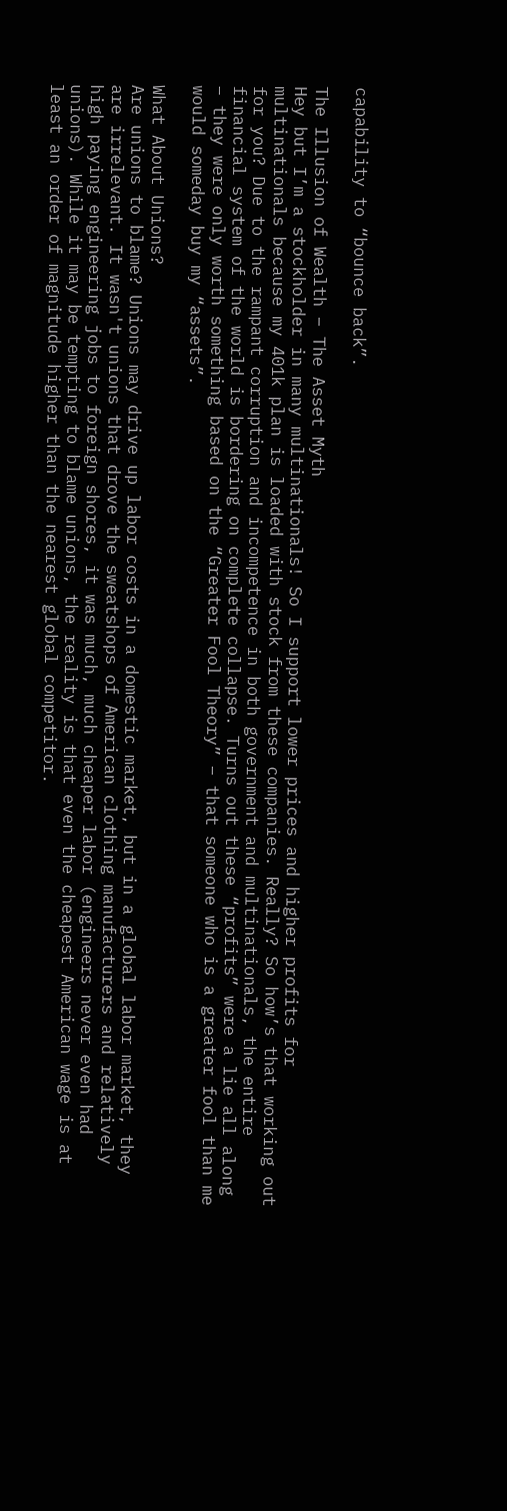capability to “bounce back”.

The Illusion of Wealth – The Asset Myth
Hey but I’m a stockholder in many multinationals! So I support lower prices and higher profits for multinationals because my 401k plan is loaded with stock from these companies. Really? So how’s that working out for you? Due to the rampant corruption and incompetence in both government and multinationals, the entire financial system of the world is bordering on complete collapse. Turns out these “profits” were a lie all along – they were only worth something based on the “Greater Fool Theory” – that someone who is a greater fool than me would someday buy my “assets”.

What About Unions?
Are unions to blame? Unions may drive up labor costs in a domestic market, but in a global labor market, they are irrelevant. It wasn't unions that drove the sweatshops of American clothing manufacturers and relatively high paying engineering jobs to foreign shores, it was much, much cheaper labor (engineers never even had unions). While it may be tempting to blame unions, the reality is that even the cheapest American wage is at least an order of magnitude higher than the nearest global competitor.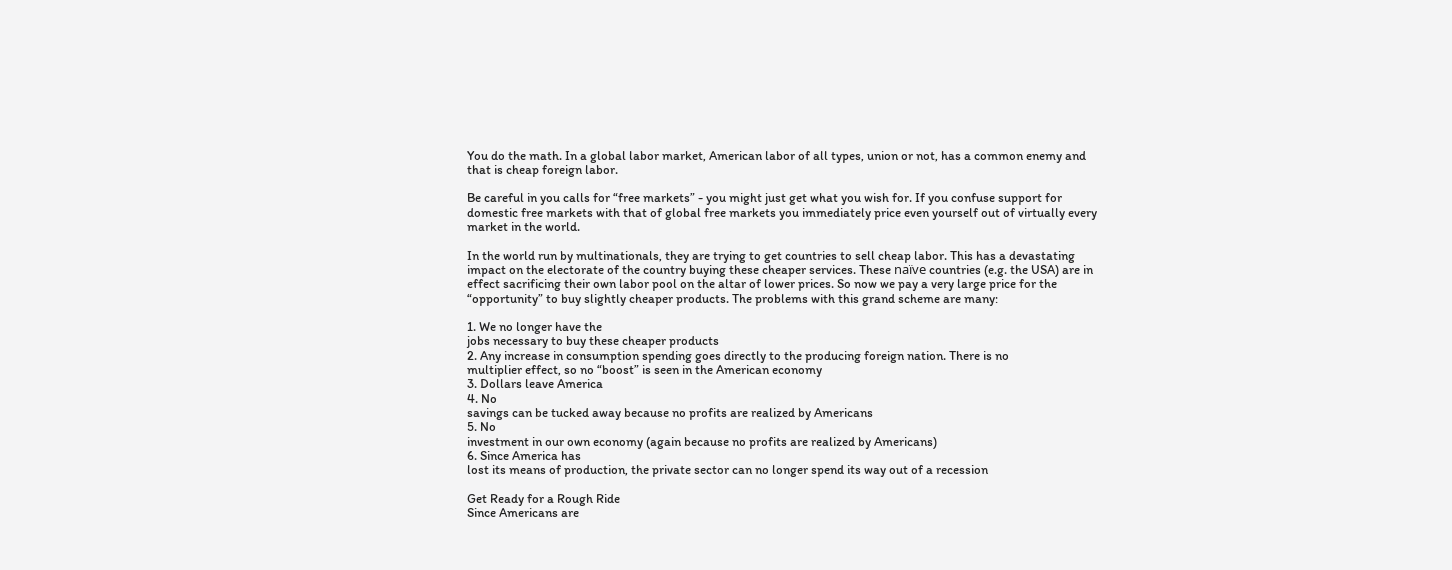You do the math. In a global labor market, American labor of all types, union or not, has a common enemy and that is cheap foreign labor.

Be careful in you calls for “free markets” - you might just get what you wish for. If you confuse support for
domestic free markets with that of global free markets you immediately price even yourself out of virtually every market in the world.

In the world run by multinationals, they are trying to get countries to sell cheap labor. This has a devastating impact on the electorate of the country buying these cheaper services. These naïve countries (e.g. the USA) are in effect sacrificing their own labor pool on the altar of lower prices. So now we pay a very large price for the “opportunity” to buy slightly cheaper products. The problems with this grand scheme are many:

1. We no longer have the
jobs necessary to buy these cheaper products
2. Any increase in consumption spending goes directly to the producing foreign nation. There is no
multiplier effect, so no “boost” is seen in the American economy
3. Dollars leave America
4. No
savings can be tucked away because no profits are realized by Americans
5. No
investment in our own economy (again because no profits are realized by Americans)
6. Since America has
lost its means of production, the private sector can no longer spend its way out of a recession

Get Ready for a Rough Ride
Since Americans are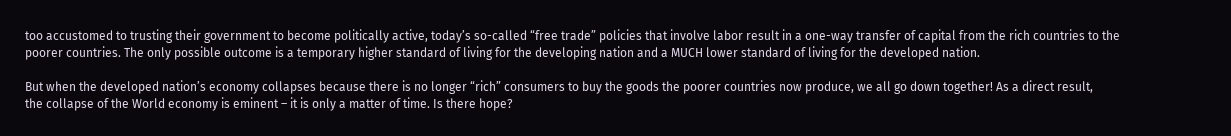too accustomed to trusting their government to become politically active, today’s so-called “free trade” policies that involve labor result in a one-way transfer of capital from the rich countries to the poorer countries. The only possible outcome is a temporary higher standard of living for the developing nation and a MUCH lower standard of living for the developed nation.

But when the developed nation’s economy collapses because there is no longer “rich” consumers to buy the goods the poorer countries now produce, we all go down together! As a direct result,
the collapse of the World economy is eminent – it is only a matter of time. Is there hope?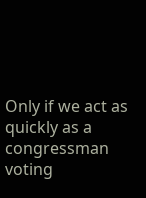Only if we act as quickly as a congressman voting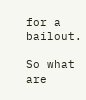for a bailout.

So what are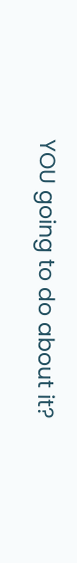YOU going to do about it?